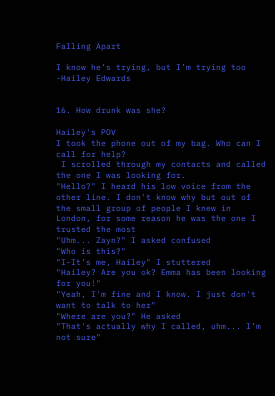Falling Apart

I know he’s trying, but I’m trying too
-Hailey Edwards


16. How drunk was she?

Hailey's POV
I took the phone out of my bag. Who can I call for help?
 I scrolled through my contacts and called the one I was looking for.
"Hello?" I heard his low voice from the other line. I don't know why but out of the small group of people I knew in London, for some reason he was the one I trusted the most
"Uhm... Zayn?" I asked confused
"Who is this?"
"I-It’s me, Hailey" I stuttered
"Hailey? Are you ok? Emma has been looking for you!"
"Yeah, I'm fine and I know. I just don't want to talk to her"
"Where are you?" He asked
"That's actually why I called, uhm... I’m not sure"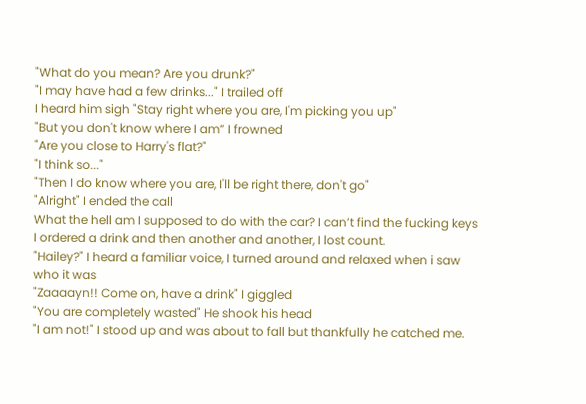"What do you mean? Are you drunk?"
"I may have had a few drinks..." I trailed off
I heard him sigh "Stay right where you are, I'm picking you up"
"But you don't know where I am” I frowned
"Are you close to Harry's flat?"
"I think so..."
"Then I do know where you are, I'll be right there, don't go"
"Alright" I ended the call
What the hell am I supposed to do with the car? I can’t find the fucking keys
I ordered a drink and then another and another, I lost count.
"Hailey?" I heard a familiar voice, I turned around and relaxed when i saw who it was
"Zaaaayn!! Come on, have a drink" I giggled
"You are completely wasted" He shook his head
"I am not!" I stood up and was about to fall but thankfully he catched me.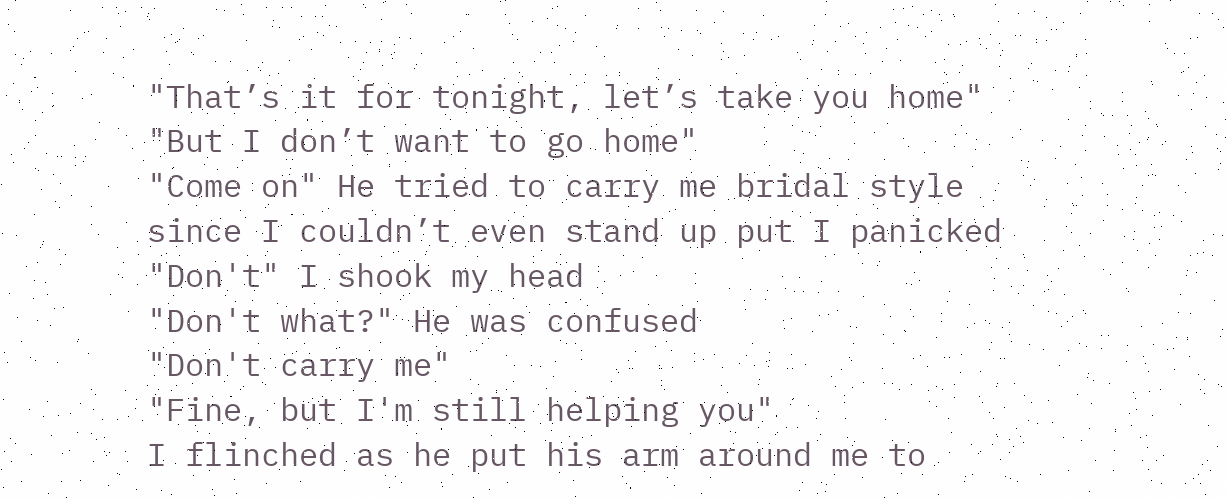"That’s it for tonight, let’s take you home"
"But I don’t want to go home"
"Come on" He tried to carry me bridal style since I couldn’t even stand up put I panicked
"Don't" I shook my head
"Don't what?" He was confused
"Don't carry me"
"Fine, but I'm still helping you"
I flinched as he put his arm around me to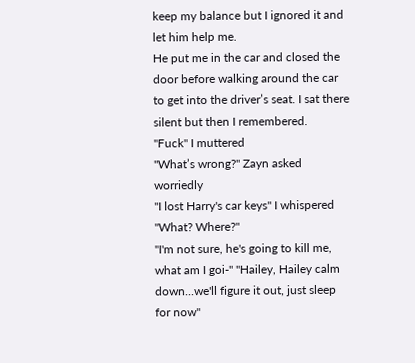keep my balance but I ignored it and let him help me.
He put me in the car and closed the door before walking around the car to get into the driver’s seat. I sat there silent but then I remembered.
"Fuck" I muttered
"What’s wrong?" Zayn asked worriedly
"I lost Harry's car keys" I whispered
"What? Where?"
"I'm not sure, he's going to kill me, what am I goi-" "Hailey, Hailey calm down...we'll figure it out, just sleep for now"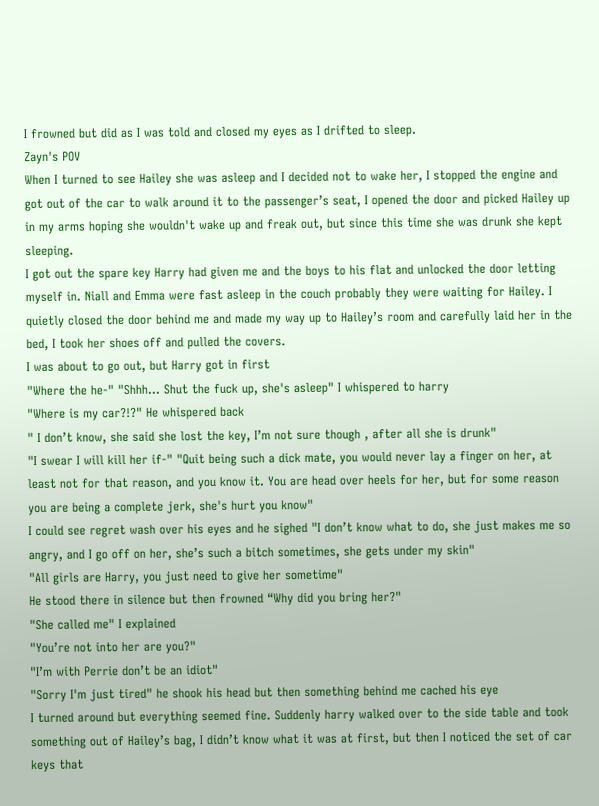I frowned but did as I was told and closed my eyes as I drifted to sleep.
Zayn's POV
When I turned to see Hailey she was asleep and I decided not to wake her, I stopped the engine and got out of the car to walk around it to the passenger’s seat, I opened the door and picked Hailey up in my arms hoping she wouldn't wake up and freak out, but since this time she was drunk she kept sleeping.
I got out the spare key Harry had given me and the boys to his flat and unlocked the door letting myself in. Niall and Emma were fast asleep in the couch probably they were waiting for Hailey. I quietly closed the door behind me and made my way up to Hailey’s room and carefully laid her in the bed, I took her shoes off and pulled the covers.
I was about to go out, but Harry got in first
"Where the he-" "Shhh... Shut the fuck up, she's asleep" I whispered to harry
"Where is my car?!?" He whispered back
" I don’t know, she said she lost the key, I’m not sure though , after all she is drunk"
"I swear I will kill her if-" "Quit being such a dick mate, you would never lay a finger on her, at least not for that reason, and you know it. You are head over heels for her, but for some reason you are being a complete jerk, she's hurt you know"
I could see regret wash over his eyes and he sighed "I don’t know what to do, she just makes me so angry, and I go off on her, she’s such a bitch sometimes, she gets under my skin"
"All girls are Harry, you just need to give her sometime"
He stood there in silence but then frowned “Why did you bring her?"
"She called me" I explained
"You’re not into her are you?"
"I’m with Perrie don’t be an idiot"
"Sorry I'm just tired" he shook his head but then something behind me cached his eye
I turned around but everything seemed fine. Suddenly harry walked over to the side table and took something out of Hailey’s bag, I didn’t know what it was at first, but then I noticed the set of car keys that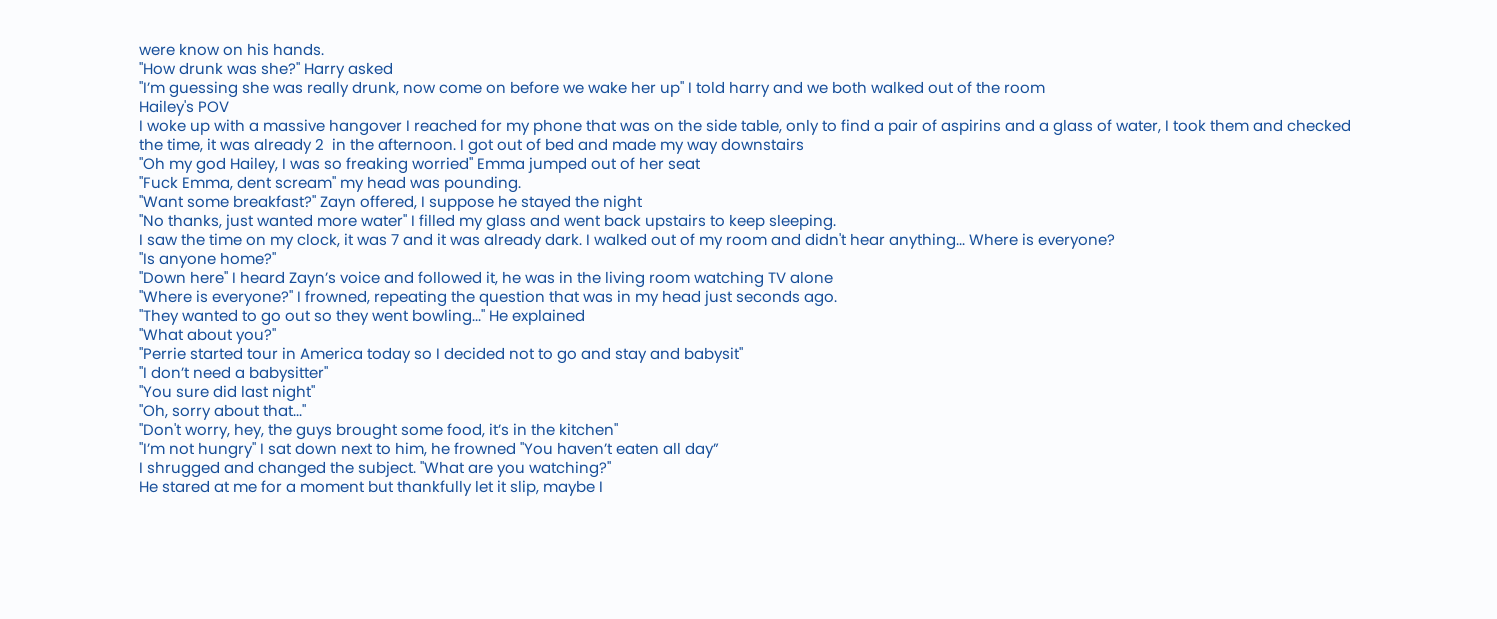were know on his hands.
"How drunk was she?" Harry asked
"I’m guessing she was really drunk, now come on before we wake her up" I told harry and we both walked out of the room
Hailey's POV
I woke up with a massive hangover I reached for my phone that was on the side table, only to find a pair of aspirins and a glass of water, I took them and checked the time, it was already 2  in the afternoon. I got out of bed and made my way downstairs
"Oh my god Hailey, I was so freaking worried" Emma jumped out of her seat
"Fuck Emma, dent scream" my head was pounding.
"Want some breakfast?" Zayn offered, I suppose he stayed the night
"No thanks, just wanted more water" I filled my glass and went back upstairs to keep sleeping.
I saw the time on my clock, it was 7 and it was already dark. I walked out of my room and didn't hear anything... Where is everyone?
"Is anyone home?"
"Down here" I heard Zayn’s voice and followed it, he was in the living room watching TV alone
"Where is everyone?" I frowned, repeating the question that was in my head just seconds ago.
"They wanted to go out so they went bowling..." He explained
"What about you?"
"Perrie started tour in America today so I decided not to go and stay and babysit"
"I don’t need a babysitter"
"You sure did last night"
"Oh, sorry about that..."
"Don't worry, hey, the guys brought some food, it’s in the kitchen"
"I’m not hungry" I sat down next to him, he frowned "You haven’t eaten all day”
I shrugged and changed the subject. "What are you watching?"
He stared at me for a moment but thankfully let it slip, maybe I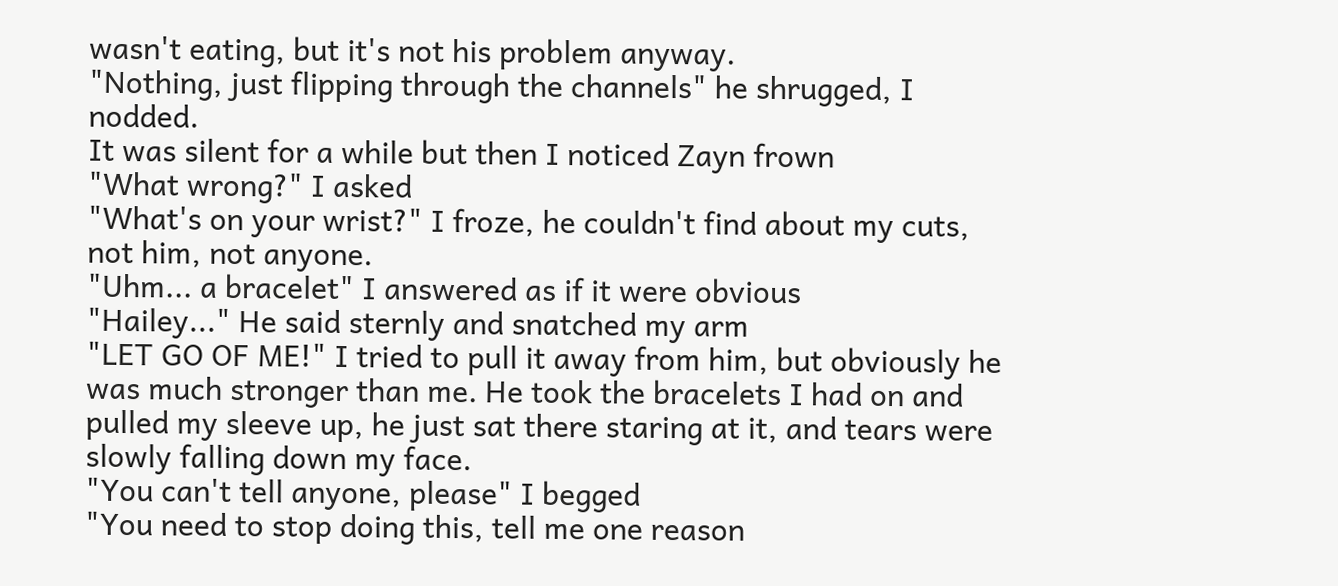wasn't eating, but it's not his problem anyway.
"Nothing, just flipping through the channels" he shrugged, I nodded.
It was silent for a while but then I noticed Zayn frown
"What wrong?" I asked
"What's on your wrist?" I froze, he couldn't find about my cuts, not him, not anyone.
"Uhm... a bracelet" I answered as if it were obvious
"Hailey..." He said sternly and snatched my arm
"LET GO OF ME!" I tried to pull it away from him, but obviously he was much stronger than me. He took the bracelets I had on and pulled my sleeve up, he just sat there staring at it, and tears were slowly falling down my face.
"You can't tell anyone, please" I begged
"You need to stop doing this, tell me one reason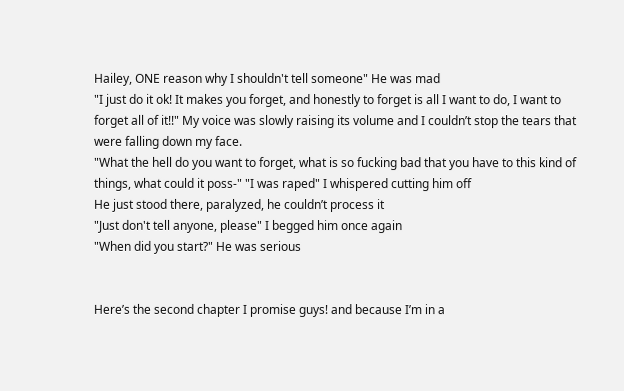Hailey, ONE reason why I shouldn't tell someone" He was mad
"I just do it ok! It makes you forget, and honestly to forget is all I want to do, I want to forget all of it!!" My voice was slowly raising its volume and I couldn’t stop the tears that were falling down my face.
"What the hell do you want to forget, what is so fucking bad that you have to this kind of things, what could it poss-" "I was raped" I whispered cutting him off
He just stood there, paralyzed, he couldn’t process it
"Just don't tell anyone, please" I begged him once again
"When did you start?" He was serious


Here’s the second chapter I promise guys! and because I’m in a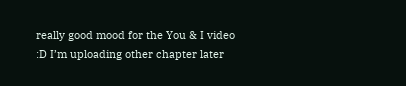really good mood for the You & I video :D I’m uploading other chapter later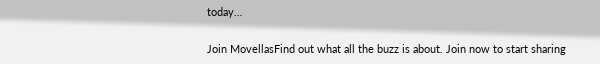today…

Join MovellasFind out what all the buzz is about. Join now to start sharing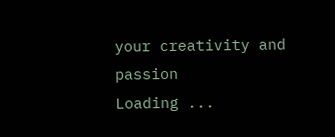your creativity and passion
Loading ...